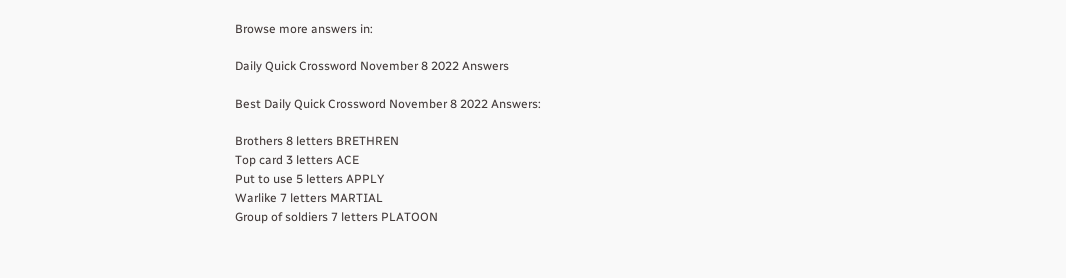Browse more answers in:

Daily Quick Crossword November 8 2022 Answers

Best Daily Quick Crossword November 8 2022 Answers:

Brothers 8 letters BRETHREN
Top card 3 letters ACE
Put to use 5 letters APPLY
Warlike 7 letters MARTIAL
Group of soldiers 7 letters PLATOON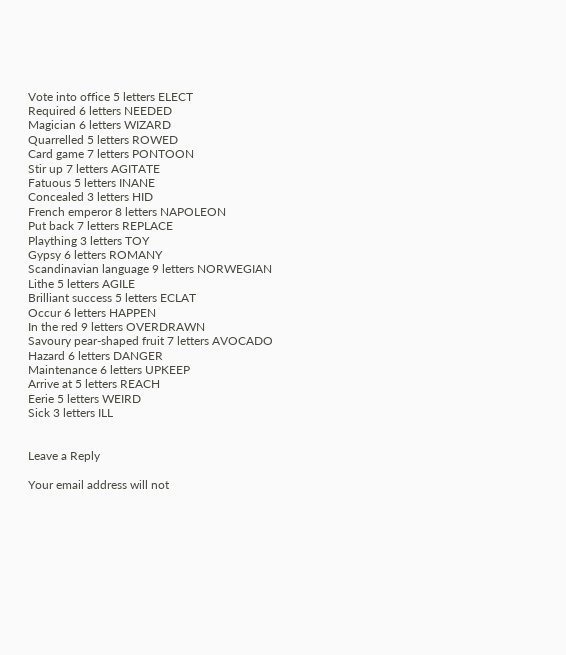Vote into office 5 letters ELECT
Required 6 letters NEEDED
Magician 6 letters WIZARD
Quarrelled 5 letters ROWED
Card game 7 letters PONTOON
Stir up 7 letters AGITATE
Fatuous 5 letters INANE
Concealed 3 letters HID
French emperor 8 letters NAPOLEON
Put back 7 letters REPLACE
Plaything 3 letters TOY
Gypsy 6 letters ROMANY
Scandinavian language 9 letters NORWEGIAN
Lithe 5 letters AGILE
Brilliant success 5 letters ECLAT
Occur 6 letters HAPPEN
In the red 9 letters OVERDRAWN
Savoury pear-shaped fruit 7 letters AVOCADO
Hazard 6 letters DANGER
Maintenance 6 letters UPKEEP
Arrive at 5 letters REACH
Eerie 5 letters WEIRD
Sick 3 letters ILL


Leave a Reply

Your email address will not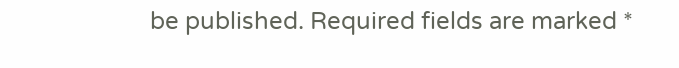be published. Required fields are marked *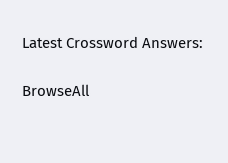Latest Crossword Answers:

BrowseAll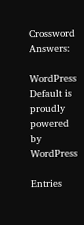Crossword Answers:

WordPress Default is proudly powered by WordPress

Entries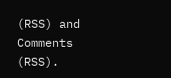(RSS) and Comments (RSS).